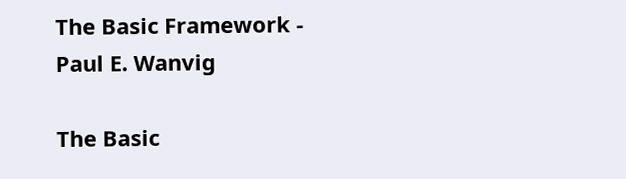The Basic Framework - Paul E. Wanvig

The Basic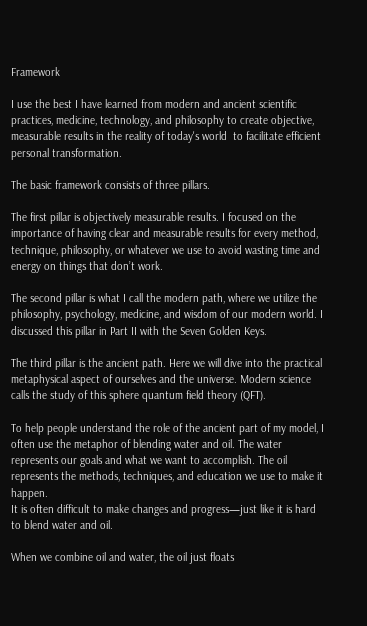Framework

I use the best I have learned from modern and ancient scientific practices, medicine, technology, and philosophy to create objective, measurable results in the reality of today's world  to facilitate efficient personal transformation.

The basic framework consists of three pillars.

The first pillar is objectively measurable results. I focused on the importance of having clear and measurable results for every method, technique, philosophy, or whatever we use to avoid wasting time and energy on things that don’t work.

The second pillar is what I call the modern path, where we utilize the philosophy, psychology, medicine, and wisdom of our modern world. I discussed this pillar in Part II with the Seven Golden Keys.

The third pillar is the ancient path. Here we will dive into the practical metaphysical aspect of ourselves and the universe. Modern science calls the study of this sphere quantum field theory (QFT).

To help people understand the role of the ancient part of my model, I often use the metaphor of blending water and oil. The water represents our goals and what we want to accomplish. The oil represents the methods, techniques, and education we use to make it happen.
It is often difficult to make changes and progress—just like it is hard to blend water and oil.

When we combine oil and water, the oil just floats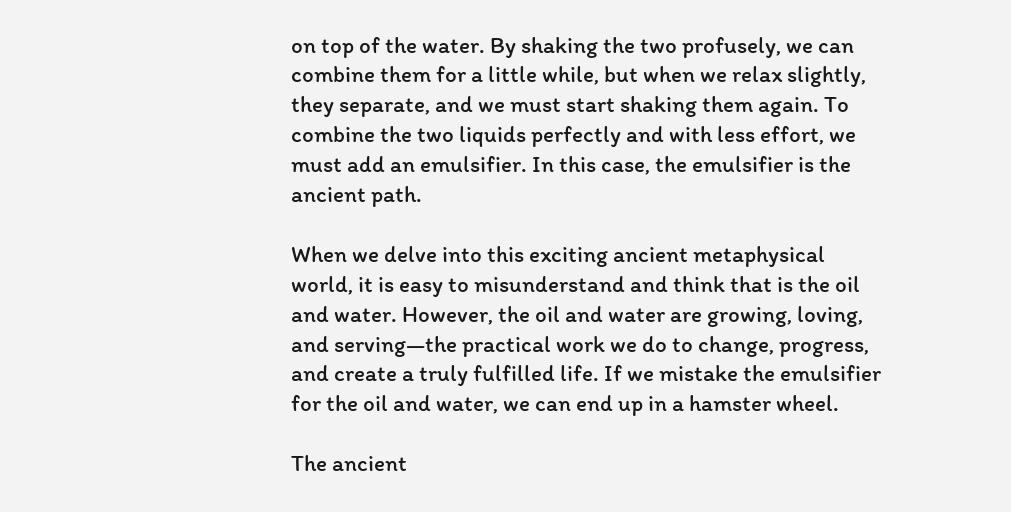on top of the water. By shaking the two profusely, we can combine them for a little while, but when we relax slightly, they separate, and we must start shaking them again. To combine the two liquids perfectly and with less effort, we must add an emulsifier. In this case, the emulsifier is the ancient path.

When we delve into this exciting ancient metaphysical world, it is easy to misunderstand and think that is the oil and water. However, the oil and water are growing, loving, and serving—the practical work we do to change, progress, and create a truly fulfilled life. If we mistake the emulsifier for the oil and water, we can end up in a hamster wheel.

The ancient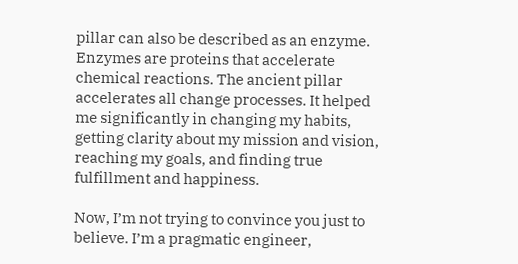pillar can also be described as an enzyme. Enzymes are proteins that accelerate chemical reactions. The ancient pillar accelerates all change processes. It helped me significantly in changing my habits, getting clarity about my mission and vision, reaching my goals, and finding true fulfillment and happiness.

Now, I’m not trying to convince you just to believe. I’m a pragmatic engineer,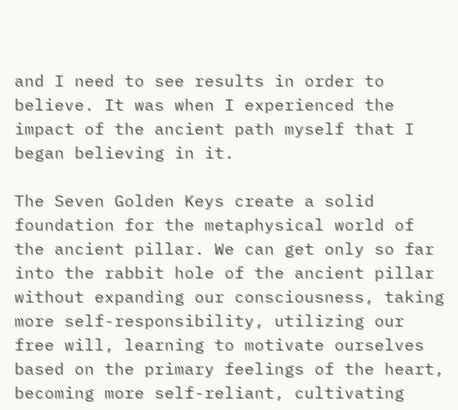and I need to see results in order to believe. It was when I experienced the impact of the ancient path myself that I began believing in it.

The Seven Golden Keys create a solid foundation for the metaphysical world of the ancient pillar. We can get only so far into the rabbit hole of the ancient pillar without expanding our consciousness, taking more self-responsibility, utilizing our free will, learning to motivate ourselves based on the primary feelings of the heart, becoming more self-reliant, cultivating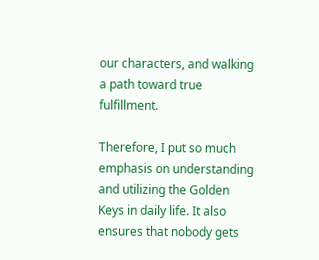our characters, and walking a path toward true fulfillment.

Therefore, I put so much emphasis on understanding and utilizing the Golden Keys in daily life. It also ensures that nobody gets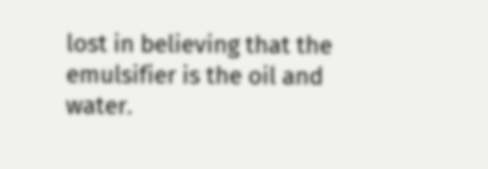lost in believing that the emulsifier is the oil and water.